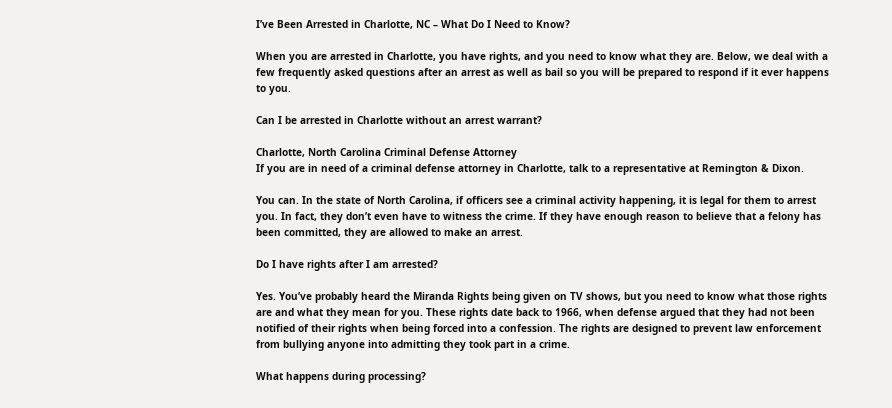I’ve Been Arrested in Charlotte, NC – What Do I Need to Know?

When you are arrested in Charlotte, you have rights, and you need to know what they are. Below, we deal with a few frequently asked questions after an arrest as well as bail so you will be prepared to respond if it ever happens to you.

Can I be arrested in Charlotte without an arrest warrant?

Charlotte, North Carolina Criminal Defense Attorney
If you are in need of a criminal defense attorney in Charlotte, talk to a representative at Remington & Dixon.

You can. In the state of North Carolina, if officers see a criminal activity happening, it is legal for them to arrest you. In fact, they don’t even have to witness the crime. If they have enough reason to believe that a felony has been committed, they are allowed to make an arrest.

Do I have rights after I am arrested?

Yes. You’ve probably heard the Miranda Rights being given on TV shows, but you need to know what those rights are and what they mean for you. These rights date back to 1966, when defense argued that they had not been notified of their rights when being forced into a confession. The rights are designed to prevent law enforcement from bullying anyone into admitting they took part in a crime.

What happens during processing?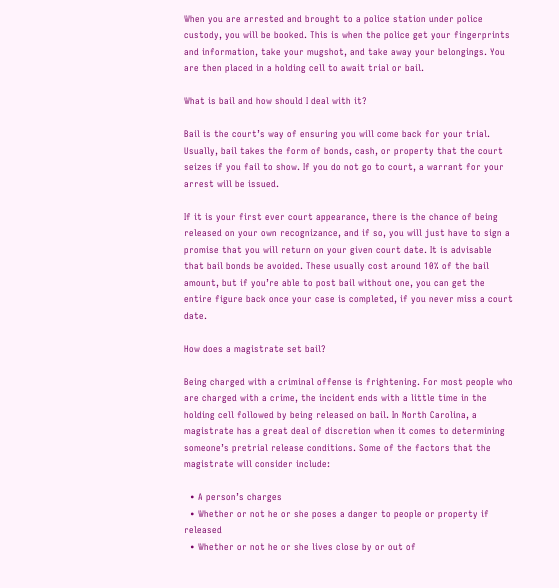When you are arrested and brought to a police station under police custody, you will be booked. This is when the police get your fingerprints and information, take your mugshot, and take away your belongings. You are then placed in a holding cell to await trial or bail.

What is bail and how should I deal with it?

Bail is the court’s way of ensuring you will come back for your trial. Usually, bail takes the form of bonds, cash, or property that the court seizes if you fail to show. If you do not go to court, a warrant for your arrest will be issued.

If it is your first ever court appearance, there is the chance of being released on your own recognizance, and if so, you will just have to sign a promise that you will return on your given court date. It is advisable that bail bonds be avoided. These usually cost around 10% of the bail amount, but if you’re able to post bail without one, you can get the entire figure back once your case is completed, if you never miss a court date.

How does a magistrate set bail?

Being charged with a criminal offense is frightening. For most people who are charged with a crime, the incident ends with a little time in the holding cell followed by being released on bail. In North Carolina, a magistrate has a great deal of discretion when it comes to determining someone’s pretrial release conditions. Some of the factors that the magistrate will consider include:

  • A person’s charges
  • Whether or not he or she poses a danger to people or property if released
  • Whether or not he or she lives close by or out of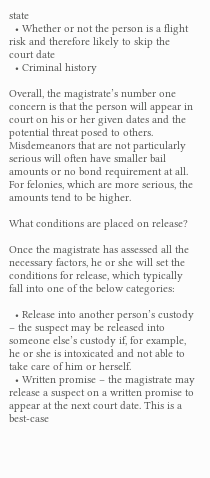state
  • Whether or not the person is a flight risk and therefore likely to skip the court date
  • Criminal history

Overall, the magistrate’s number one concern is that the person will appear in court on his or her given dates and the potential threat posed to others. Misdemeanors that are not particularly serious will often have smaller bail amounts or no bond requirement at all. For felonies, which are more serious, the amounts tend to be higher.

What conditions are placed on release?

Once the magistrate has assessed all the necessary factors, he or she will set the conditions for release, which typically fall into one of the below categories:

  • Release into another person’s custody – the suspect may be released into someone else’s custody if, for example, he or she is intoxicated and not able to take care of him or herself.
  • Written promise – the magistrate may release a suspect on a written promise to appear at the next court date. This is a best-case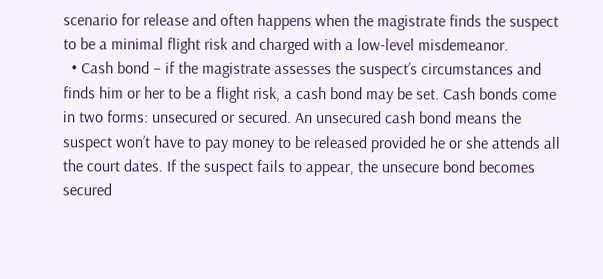scenario for release and often happens when the magistrate finds the suspect to be a minimal flight risk and charged with a low-level misdemeanor.
  • Cash bond – if the magistrate assesses the suspect’s circumstances and finds him or her to be a flight risk, a cash bond may be set. Cash bonds come in two forms: unsecured or secured. An unsecured cash bond means the suspect won’t have to pay money to be released provided he or she attends all the court dates. If the suspect fails to appear, the unsecure bond becomes secured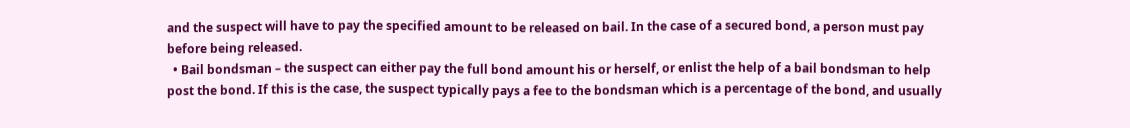and the suspect will have to pay the specified amount to be released on bail. In the case of a secured bond, a person must pay before being released.
  • Bail bondsman – the suspect can either pay the full bond amount his or herself, or enlist the help of a bail bondsman to help post the bond. If this is the case, the suspect typically pays a fee to the bondsman which is a percentage of the bond, and usually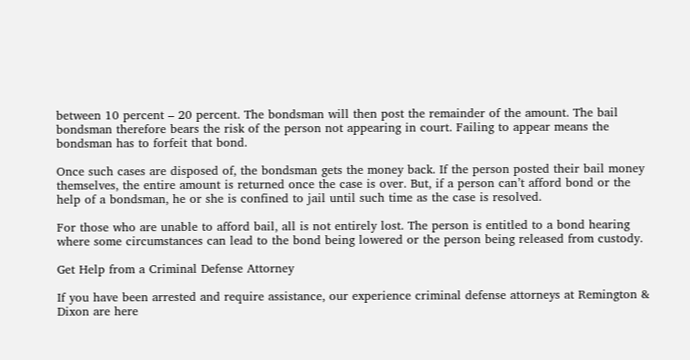between 10 percent – 20 percent. The bondsman will then post the remainder of the amount. The bail bondsman therefore bears the risk of the person not appearing in court. Failing to appear means the bondsman has to forfeit that bond.

Once such cases are disposed of, the bondsman gets the money back. If the person posted their bail money themselves, the entire amount is returned once the case is over. But, if a person can’t afford bond or the help of a bondsman, he or she is confined to jail until such time as the case is resolved.

For those who are unable to afford bail, all is not entirely lost. The person is entitled to a bond hearing where some circumstances can lead to the bond being lowered or the person being released from custody.

Get Help from a Criminal Defense Attorney

If you have been arrested and require assistance, our experience criminal defense attorneys at Remington & Dixon are here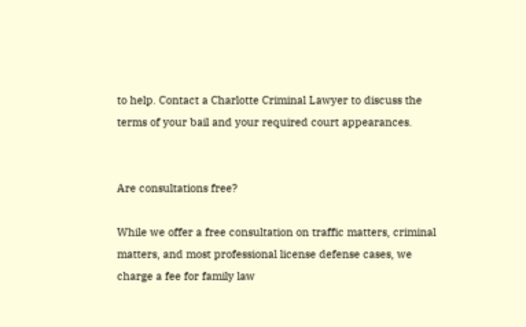to help. Contact a Charlotte Criminal Lawyer to discuss the terms of your bail and your required court appearances.


Are consultations free?

While we offer a free consultation on traffic matters, criminal matters, and most professional license defense cases, we charge a fee for family law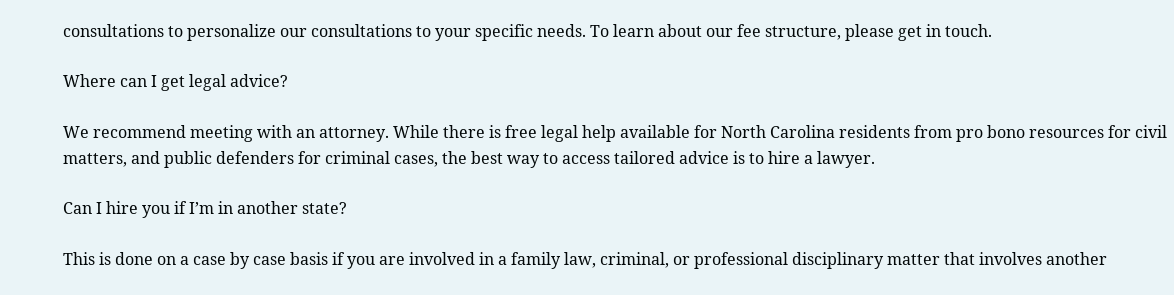consultations to personalize our consultations to your specific needs. To learn about our fee structure, please get in touch.

Where can I get legal advice?

We recommend meeting with an attorney. While there is free legal help available for North Carolina residents from pro bono resources for civil matters, and public defenders for criminal cases, the best way to access tailored advice is to hire a lawyer.

Can I hire you if I’m in another state?

This is done on a case by case basis if you are involved in a family law, criminal, or professional disciplinary matter that involves another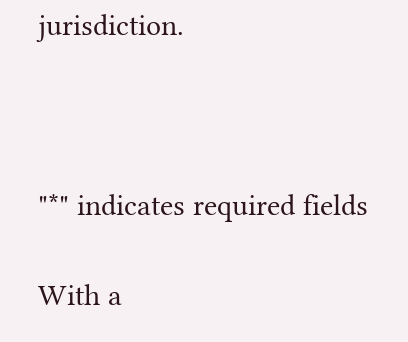jurisdiction.



"*" indicates required fields

With a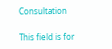Consultation

This field is for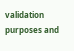validation purposes and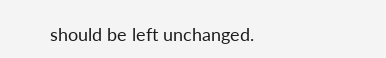should be left unchanged.